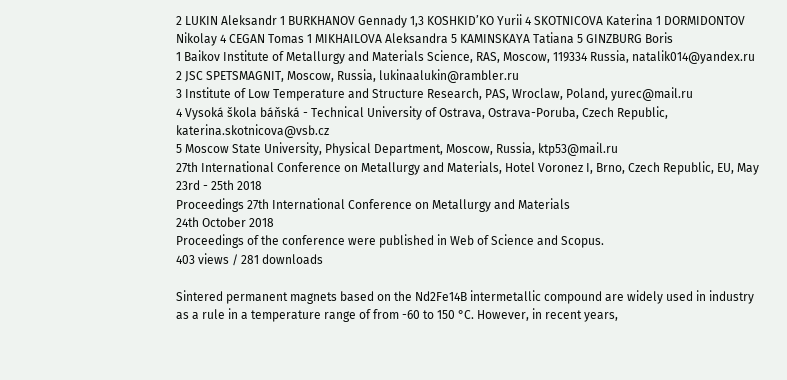2 LUKIN Aleksandr 1 BURKHANOV Gennady 1,3 KOSHKID’KO Yurii 4 SKOTNICOVA Katerina 1 DORMIDONTOV Nikolay 4 CEGAN Tomas 1 MIKHAILOVA Aleksandra 5 KAMINSKAYA Tatiana 5 GINZBURG Boris
1 Baikov Institute of Metallurgy and Materials Science, RAS, Moscow, 119334 Russia, natalik014@yandex.ru
2 JSC SPETSMAGNIT, Moscow, Russia, lukinaalukin@rambler.ru
3 Institute of Low Temperature and Structure Research, PAS, Wroclaw, Poland, yurec@mail.ru
4 Vysoká škola báňská - Technical University of Ostrava, Ostrava-Poruba, Czech Republic, katerina.skotnicova@vsb.cz
5 Moscow State University, Physical Department, Moscow, Russia, ktp53@mail.ru
27th International Conference on Metallurgy and Materials, Hotel Voronez I, Brno, Czech Republic, EU, May 23rd - 25th 2018
Proceedings 27th International Conference on Metallurgy and Materials
24th October 2018
Proceedings of the conference were published in Web of Science and Scopus.
403 views / 281 downloads

Sintered permanent magnets based on the Nd2Fe14B intermetallic compound are widely used in industry as a rule in a temperature range of from -60 to 150 °C. However, in recent years,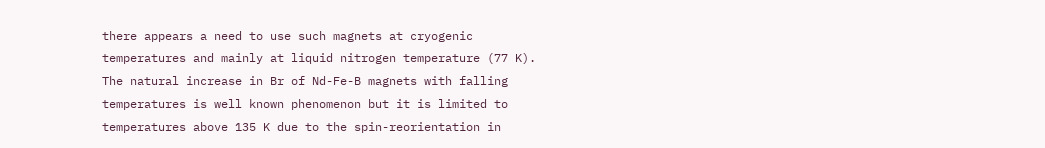there appears a need to use such magnets at cryogenic temperatures and mainly at liquid nitrogen temperature (77 K). The natural increase in Br of Nd-Fe-B magnets with falling temperatures is well known phenomenon but it is limited to temperatures above 135 K due to the spin-reorientation in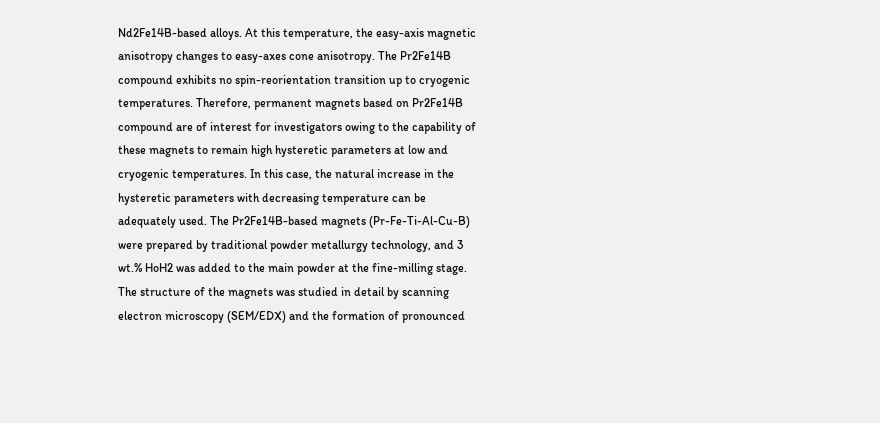Nd2Fe14B-based alloys. At this temperature, the easy-axis magnetic anisotropy changes to easy-axes cone anisotropy. The Pr2Fe14B compound exhibits no spin-reorientation transition up to cryogenic temperatures. Therefore, permanent magnets based on Pr2Fe14B compound are of interest for investigators owing to the capability of these magnets to remain high hysteretic parameters at low and cryogenic temperatures. In this case, the natural increase in the hysteretic parameters with decreasing temperature can be adequately used. The Pr2Fe14B-based magnets (Pr-Fe-Ti-Al-Cu-B) were prepared by traditional powder metallurgy technology, and 3 wt.% HoH2 was added to the main powder at the fine-milling stage. The structure of the magnets was studied in detail by scanning electron microscopy (SEM/EDX) and the formation of pronounced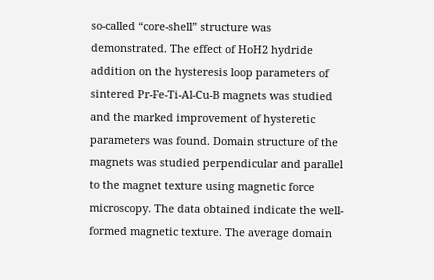so-called “core-shell” structure was demonstrated. The effect of HoH2 hydride addition on the hysteresis loop parameters of sintered Pr-Fe-Ti-Al-Cu-B magnets was studied and the marked improvement of hysteretic parameters was found. Domain structure of the magnets was studied perpendicular and parallel to the magnet texture using magnetic force microscopy. The data obtained indicate the well-formed magnetic texture. The average domain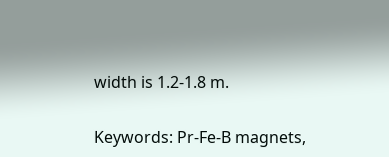width is 1.2-1.8 m.

Keywords: Pr-Fe-B magnets,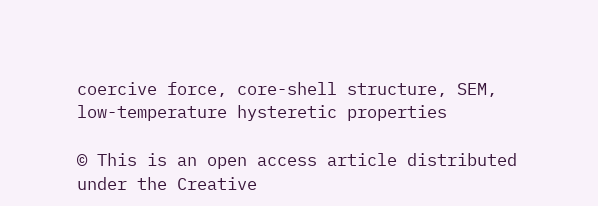coercive force, core-shell structure, SEM, low-temperature hysteretic properties

© This is an open access article distributed under the Creative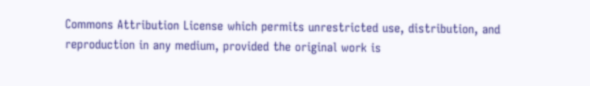Commons Attribution License which permits unrestricted use, distribution, and reproduction in any medium, provided the original work is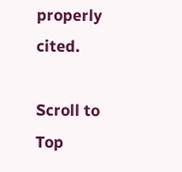properly cited.

Scroll to Top